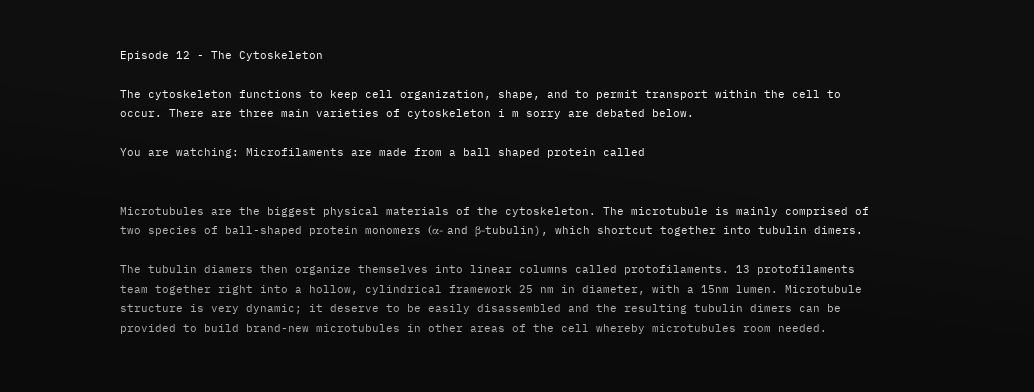Episode 12 - The Cytoskeleton

The cytoskeleton functions to keep cell organization, shape, and to permit transport within the cell to occur. There are three main varieties of cytoskeleton i m sorry are debated below.

You are watching: Microfilaments are made from a ball shaped protein called


Microtubules are the biggest physical materials of the cytoskeleton. The microtubule is mainly comprised of two species of ball-shaped protein monomers (α- and β-tubulin), which shortcut together into tubulin dimers.

The tubulin diamers then organize themselves into linear columns called protofilaments. 13 protofilaments team together right into a hollow, cylindrical framework 25 nm in diameter, with a 15nm lumen. Microtubule structure is very dynamic; it deserve to be easily disassembled and the resulting tubulin dimers can be provided to build brand-new microtubules in other areas of the cell whereby microtubules room needed.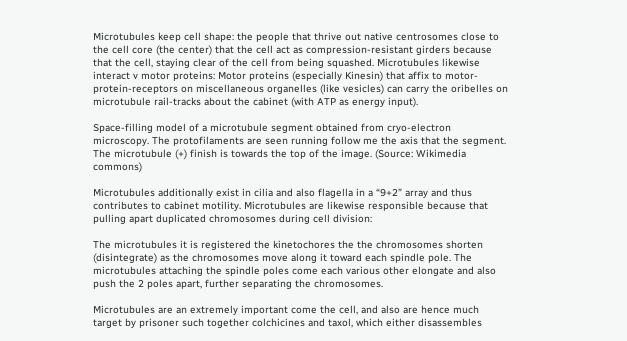Microtubules keep cell shape: the people that thrive out native centrosomes close to the cell core (the center) that the cell act as compression-resistant girders because that the cell, staying clear of the cell from being squashed. Microtubules likewise interact v motor proteins: Motor proteins (especially Kinesin) that affix to motor-protein-receptors on miscellaneous organelles (like vesicles) can carry the oribelles on microtubule rail-tracks about the cabinet (with ATP as energy input).

Space-filling model of a microtubule segment obtained from cryo-electron microscopy. The protofilaments are seen running follow me the axis that the segment. The microtubule (+) finish is towards the top of the image. (Source: Wikimedia commons)

Microtubules additionally exist in cilia and also flagella in a “9+2” array and thus contributes to cabinet motility. Microtubules are likewise responsible because that pulling apart duplicated chromosomes during cell division:

The microtubules it is registered the kinetochores the the chromosomes shorten (disintegrate) as the chromosomes move along it toward each spindle pole. The microtubules attaching the spindle poles come each various other elongate and also push the 2 poles apart, further separating the chromosomes.

Microtubules are an extremely important come the cell, and also are hence much target by prisoner such together colchicines and taxol, which either disassembles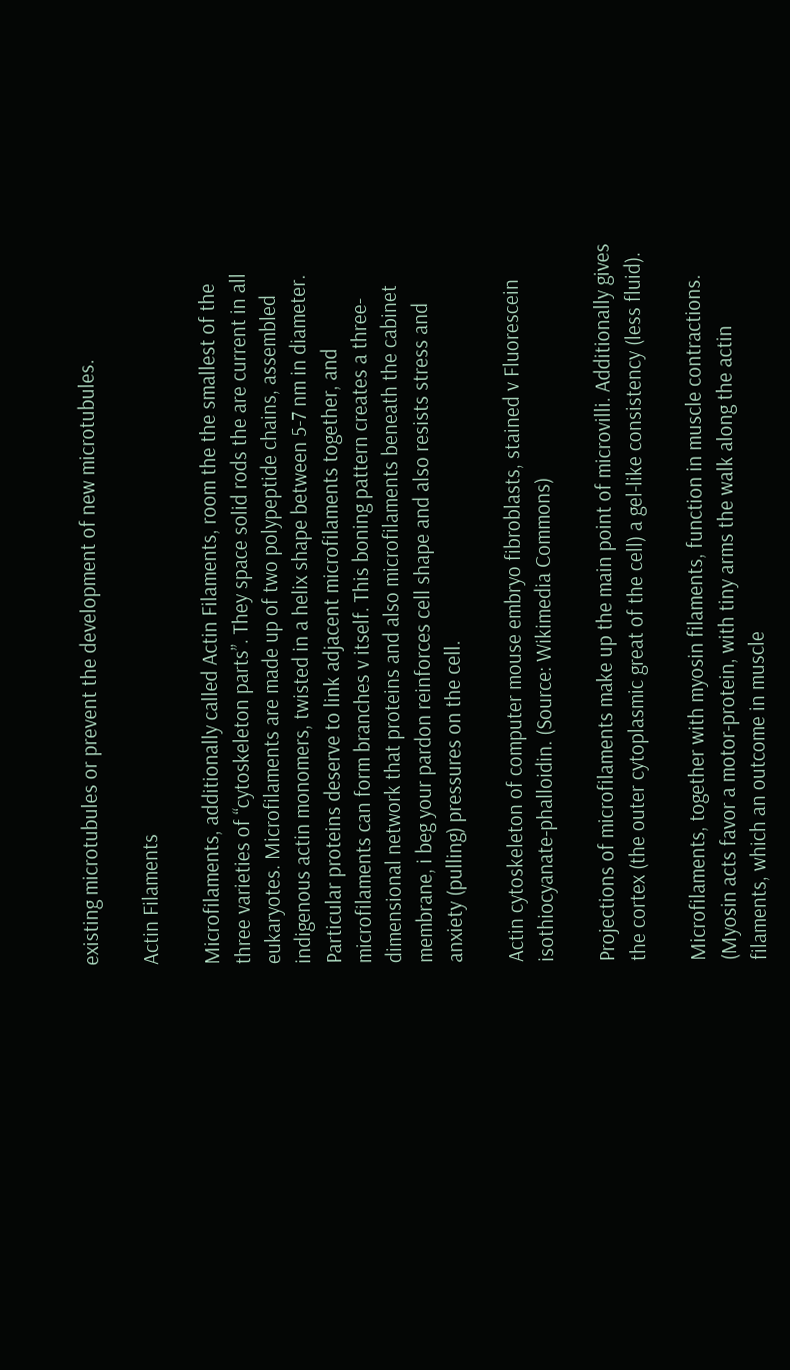existing microtubules or prevent the development of new microtubules.

Actin Filaments

Microfilaments, additionally called Actin Filaments, room the the smallest of the three varieties of “cytoskeleton parts”. They space solid rods the are current in all eukaryotes. Microfilaments are made up of two polypeptide chains, assembled indigenous actin monomers, twisted in a helix shape between 5-7 nm in diameter. Particular proteins deserve to link adjacent microfilaments together, and microfilaments can form branches v itself. This boning pattern creates a three-dimensional network that proteins and also microfilaments beneath the cabinet membrane, i beg your pardon reinforces cell shape and also resists stress and anxiety (pulling) pressures on the cell.

Actin cytoskeleton of computer mouse embryo fibroblasts, stained v Fluorescein isothiocyanate-phalloidin. (Source: Wikimedia Commons)

Projections of microfilaments make up the main point of microvilli. Additionally gives the cortex (the outer cytoplasmic great of the cell) a gel-like consistency (less fluid).

Microfilaments, together with myosin filaments, function in muscle contractions. (Myosin acts favor a motor-protein, with tiny arms the walk along the actin filaments, which an outcome in muscle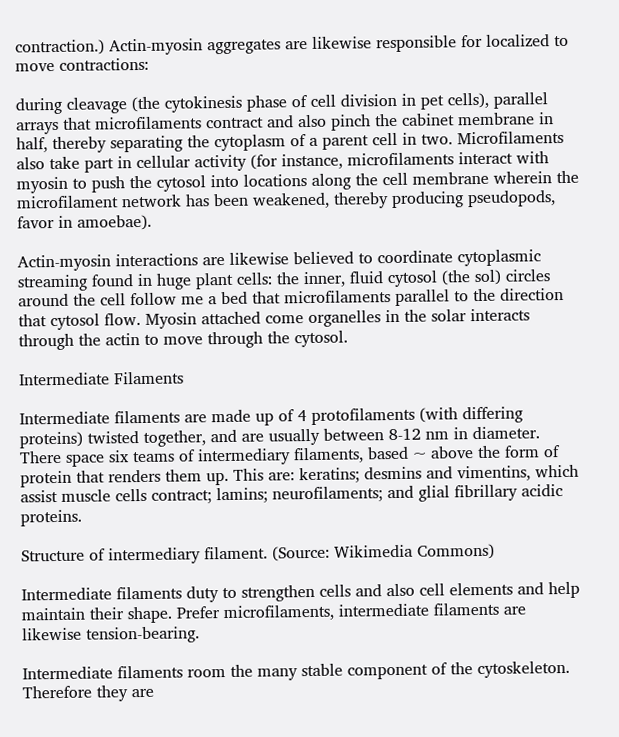contraction.) Actin-myosin aggregates are likewise responsible for localized to move contractions:

during cleavage (the cytokinesis phase of cell division in pet cells), parallel arrays that microfilaments contract and also pinch the cabinet membrane in half, thereby separating the cytoplasm of a parent cell in two. Microfilaments also take part in cellular activity (for instance, microfilaments interact with myosin to push the cytosol into locations along the cell membrane wherein the microfilament network has been weakened, thereby producing pseudopods, favor in amoebae).

Actin-myosin interactions are likewise believed to coordinate cytoplasmic streaming found in huge plant cells: the inner, fluid cytosol (the sol) circles around the cell follow me a bed that microfilaments parallel to the direction that cytosol flow. Myosin attached come organelles in the solar interacts through the actin to move through the cytosol.

Intermediate Filaments

Intermediate filaments are made up of 4 protofilaments (with differing proteins) twisted together, and are usually between 8-12 nm in diameter. There space six teams of intermediary filaments, based ~ above the form of protein that renders them up. This are: keratins; desmins and vimentins, which assist muscle cells contract; lamins; neurofilaments; and glial fibrillary acidic proteins.

Structure of intermediary filament. (Source: Wikimedia Commons)

Intermediate filaments duty to strengthen cells and also cell elements and help maintain their shape. Prefer microfilaments, intermediate filaments are likewise tension-bearing.

Intermediate filaments room the many stable component of the cytoskeleton. Therefore they are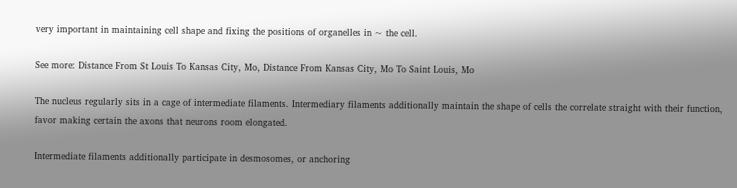very important in maintaining cell shape and fixing the positions of organelles in ~ the cell.

See more: Distance From St Louis To Kansas City, Mo, Distance From Kansas City, Mo To Saint Louis, Mo

The nucleus regularly sits in a cage of intermediate filaments. Intermediary filaments additionally maintain the shape of cells the correlate straight with their function, favor making certain the axons that neurons room elongated.

Intermediate filaments additionally participate in desmosomes, or anchoring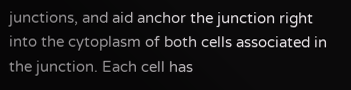junctions, and aid anchor the junction right into the cytoplasm of both cells associated in the junction. Each cell has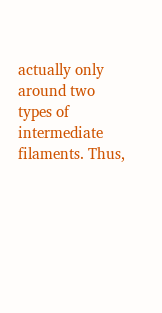actually only around two types of intermediate filaments. Thus,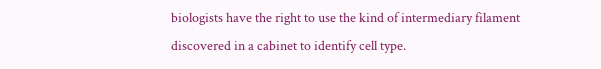biologists have the right to use the kind of intermediary filament discovered in a cabinet to identify cell type.